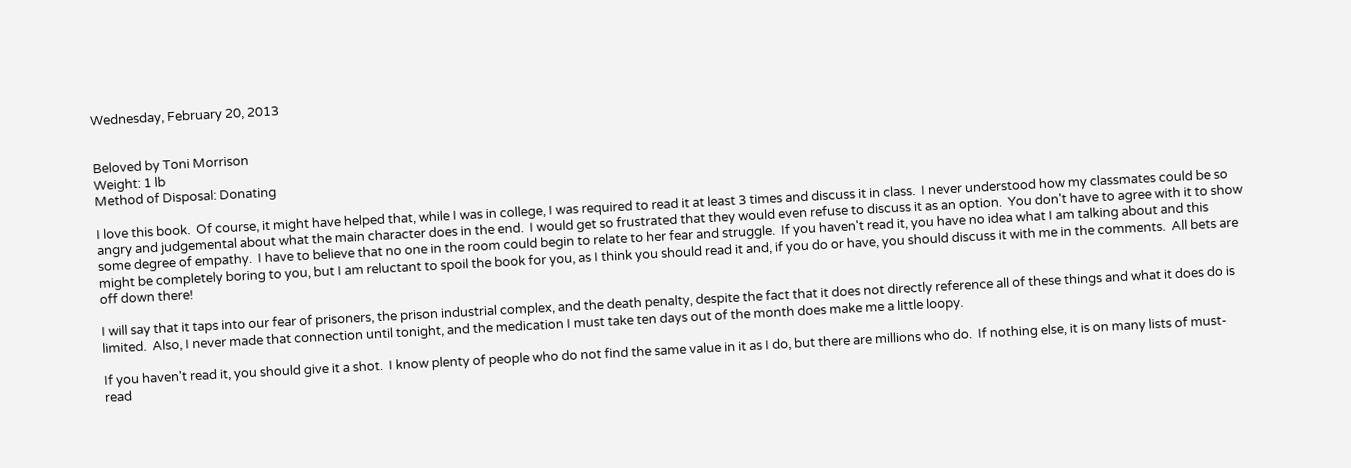Wednesday, February 20, 2013


Beloved by Toni Morrison
Weight: 1 lb
Method of Disposal: Donating

I love this book.  Of course, it might have helped that, while I was in college, I was required to read it at least 3 times and discuss it in class.  I never understood how my classmates could be so angry and judgemental about what the main character does in the end.  I would get so frustrated that they would even refuse to discuss it as an option.  You don't have to agree with it to show some degree of empathy.  I have to believe that no one in the room could begin to relate to her fear and struggle.  If you haven't read it, you have no idea what I am talking about and this might be completely boring to you, but I am reluctant to spoil the book for you, as I think you should read it and, if you do or have, you should discuss it with me in the comments.  All bets are off down there!

I will say that it taps into our fear of prisoners, the prison industrial complex, and the death penalty, despite the fact that it does not directly reference all of these things and what it does do is limited.  Also, I never made that connection until tonight, and the medication I must take ten days out of the month does make me a little loopy.

If you haven't read it, you should give it a shot.  I know plenty of people who do not find the same value in it as I do, but there are millions who do.  If nothing else, it is on many lists of must-read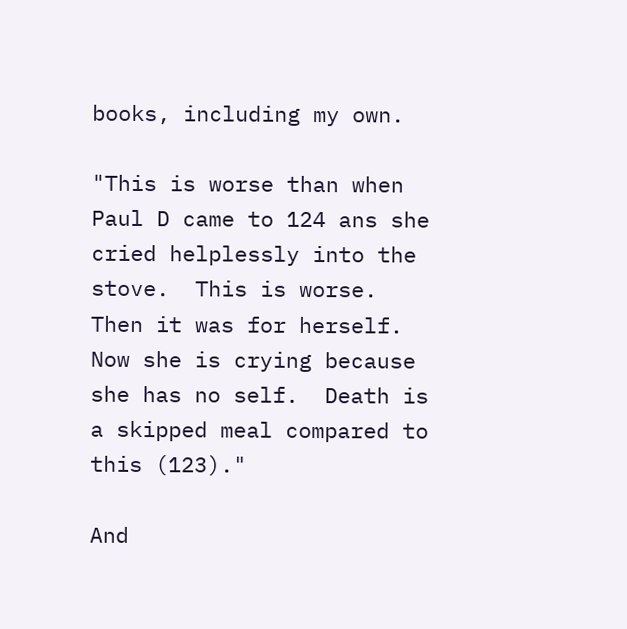books, including my own.

"This is worse than when Paul D came to 124 ans she cried helplessly into the stove.  This is worse.  Then it was for herself.  Now she is crying because she has no self.  Death is a skipped meal compared to this (123)."

And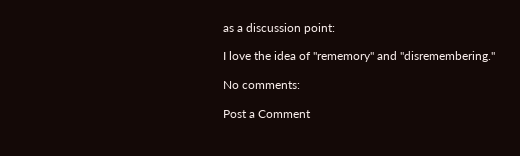as a discussion point:

I love the idea of "rememory" and "disremembering."

No comments:

Post a Comment